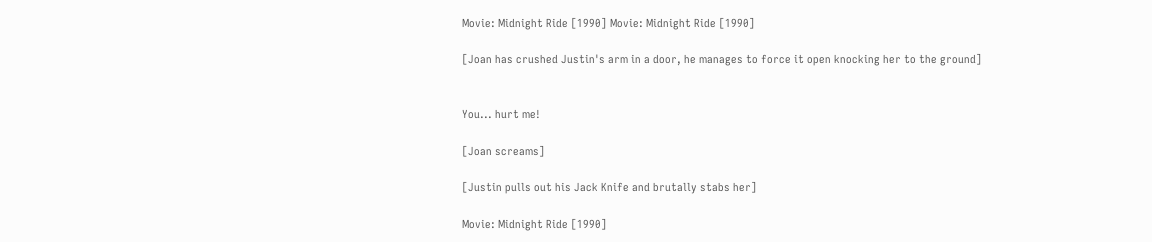Movie: Midnight Ride [1990] Movie: Midnight Ride [1990]

[Joan has crushed Justin's arm in a door, he manages to force it open knocking her to the ground]


You... hurt me!

[Joan screams]

[Justin pulls out his Jack Knife and brutally stabs her]

Movie: Midnight Ride [1990]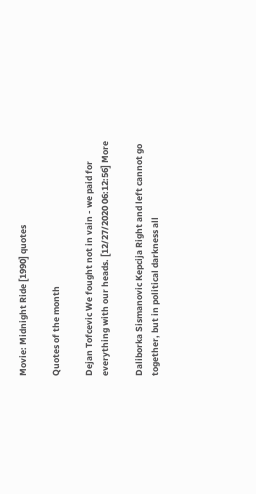Movie: Midnight Ride [1990] quotes

Quotes of the month

Dejan Tofcevic We fought not in vain - we paid for everything with our heads. [12/27/2020 06:12:56] More

Daliborka Sismanovic Kepcija Right and left cannot go together, but in political darkness all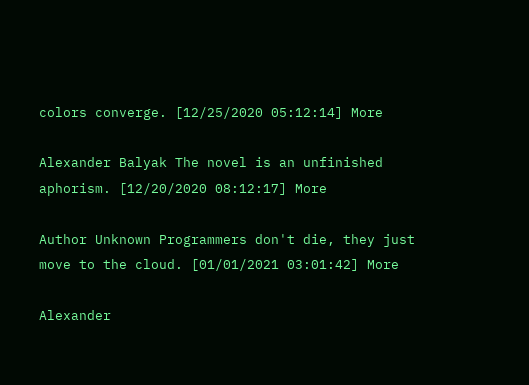colors converge. [12/25/2020 05:12:14] More

Alexander Balyak The novel is an unfinished aphorism. [12/20/2020 08:12:17] More

Author Unknown Programmers don't die, they just move to the cloud. [01/01/2021 03:01:42] More

Alexander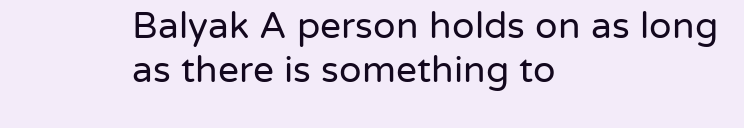Balyak A person holds on as long as there is something to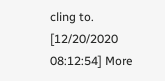cling to. [12/20/2020 08:12:54] More